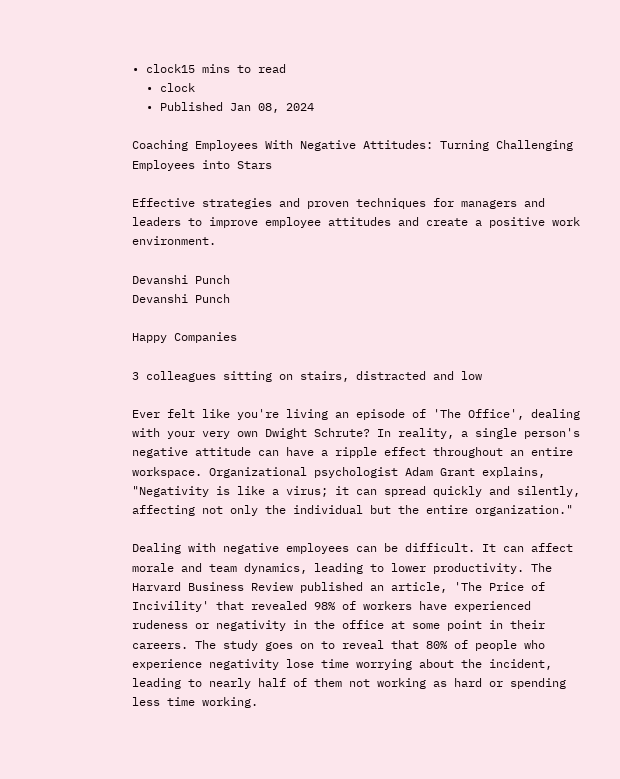• clock15 mins to read
  • clock
  • Published Jan 08, 2024

Coaching Employees With Negative Attitudes: Turning Challenging Employees into Stars

Effective strategies and proven techniques for managers and leaders to improve employee attitudes and create a positive work environment.

Devanshi Punch
Devanshi Punch

Happy Companies

3 colleagues sitting on stairs, distracted and low

Ever felt like you're living an episode of 'The Office', dealing with your very own Dwight Schrute? In reality, a single person's negative attitude can have a ripple effect throughout an entire workspace. Organizational psychologist Adam Grant explains, "Negativity is like a virus; it can spread quickly and silently, affecting not only the individual but the entire organization."

Dealing with negative employees can be difficult. It can affect morale and team dynamics, leading to lower productivity. The Harvard Business Review published an article, 'The Price of Incivility' that revealed 98% of workers have experienced rudeness or negativity in the office at some point in their careers. The study goes on to reveal that 80% of people who experience negativity lose time worrying about the incident, leading to nearly half of them not working as hard or spending less time working.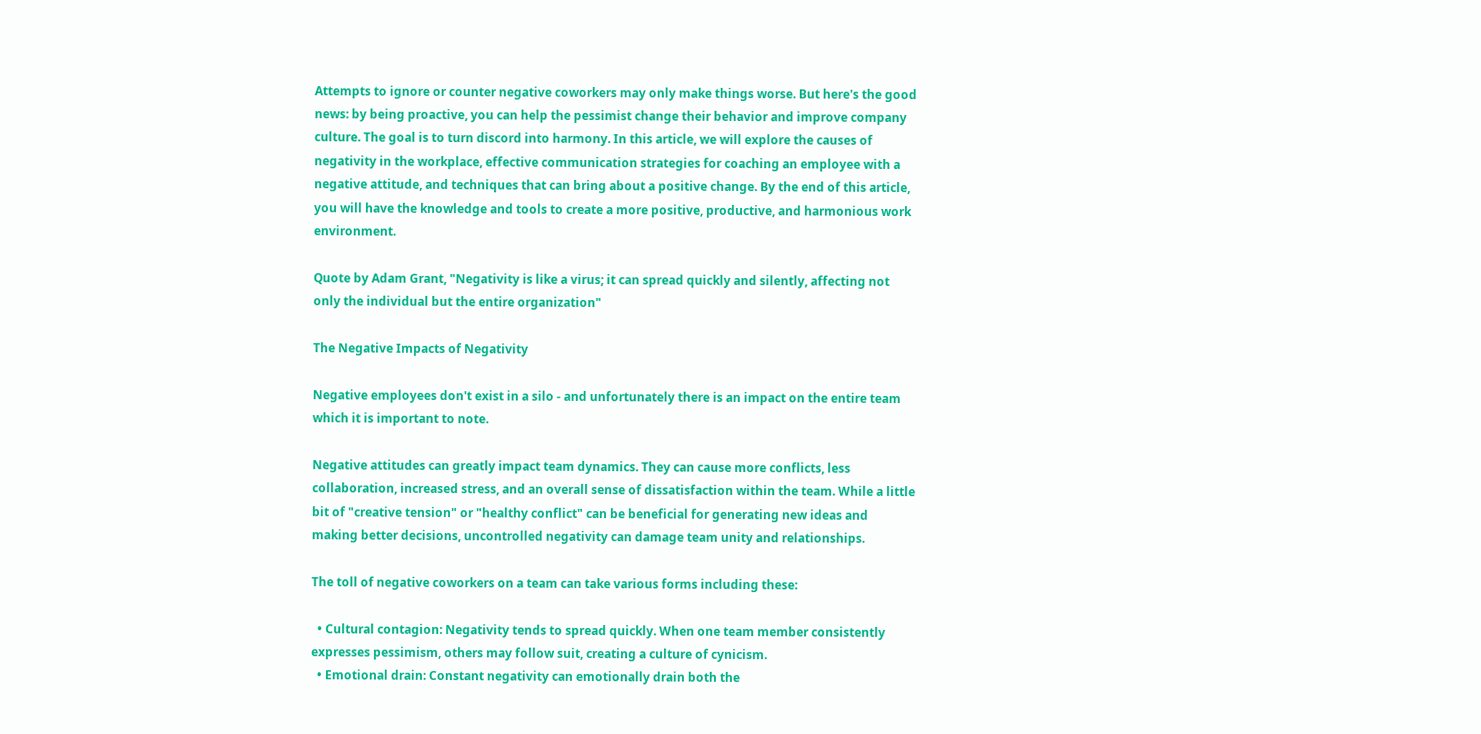Attempts to ignore or counter negative coworkers may only make things worse. But here's the good news: by being proactive, you can help the pessimist change their behavior and improve company culture. The goal is to turn discord into harmony. In this article, we will explore the causes of negativity in the workplace, effective communication strategies for coaching an employee with a negative attitude, and techniques that can bring about a positive change. By the end of this article, you will have the knowledge and tools to create a more positive, productive, and harmonious work environment.

Quote by Adam Grant, "Negativity is like a virus; it can spread quickly and silently, affecting not only the individual but the entire organization"

The Negative Impacts of Negativity

Negative employees don't exist in a silo - and unfortunately there is an impact on the entire team which it is important to note.

Negative attitudes can greatly impact team dynamics. They can cause more conflicts, less collaboration, increased stress, and an overall sense of dissatisfaction within the team. While a little bit of "creative tension" or "healthy conflict" can be beneficial for generating new ideas and making better decisions, uncontrolled negativity can damage team unity and relationships.

The toll of negative coworkers on a team can take various forms including these:

  • Cultural contagion: Negativity tends to spread quickly. When one team member consistently expresses pessimism, others may follow suit, creating a culture of cynicism.
  • Emotional drain: Constant negativity can emotionally drain both the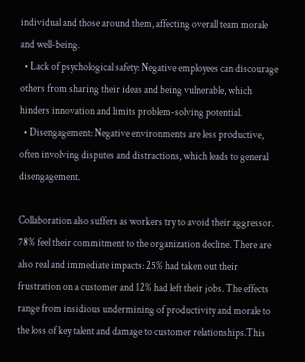individual and those around them, affecting overall team morale and well-being.
  • Lack of psychological safety: Negative employees can discourage others from sharing their ideas and being vulnerable, which hinders innovation and limits problem-solving potential.
  • Disengagement: Negative environments are less productive, often involving disputes and distractions, which leads to general disengagement.

Collaboration also suffers as workers try to avoid their aggressor. 78% feel their commitment to the organization decline. There are also real and immediate impacts: 25% had taken out their frustration on a customer and 12% had left their jobs. The effects range from insidious undermining of productivity and morale to the loss of key talent and damage to customer relationships.This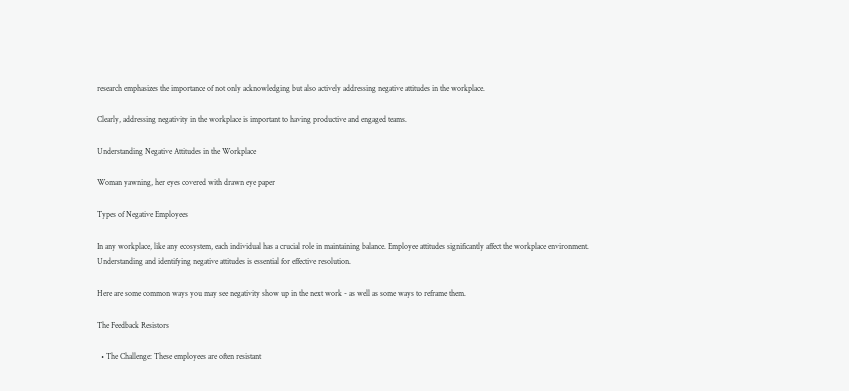research emphasizes the importance of not only acknowledging but also actively addressing negative attitudes in the workplace.

Clearly, addressing negativity in the workplace is important to having productive and engaged teams.

Understanding Negative Attitudes in the Workplace

Woman yawning, her eyes covered with drawn eye paper

Types of Negative Employees

In any workplace, like any ecosystem, each individual has a crucial role in maintaining balance. Employee attitudes significantly affect the workplace environment. Understanding and identifying negative attitudes is essential for effective resolution.

Here are some common ways you may see negativity show up in the next work - as well as some ways to reframe them.

The Feedback Resistors

  • The Challenge: These employees are often resistant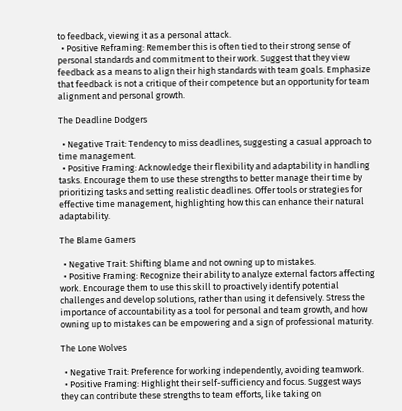to feedback, viewing it as a personal attack.
  • Positive Reframing: Remember this is often tied to their strong sense of personal standards and commitment to their work. Suggest that they view feedback as a means to align their high standards with team goals. Emphasize that feedback is not a critique of their competence but an opportunity for team alignment and personal growth.

The Deadline Dodgers

  • Negative Trait: Tendency to miss deadlines, suggesting a casual approach to time management.
  • Positive Framing: Acknowledge their flexibility and adaptability in handling tasks. Encourage them to use these strengths to better manage their time by prioritizing tasks and setting realistic deadlines. Offer tools or strategies for effective time management, highlighting how this can enhance their natural adaptability.

The Blame Gamers

  • Negative Trait: Shifting blame and not owning up to mistakes.
  • Positive Framing: Recognize their ability to analyze external factors affecting work. Encourage them to use this skill to proactively identify potential challenges and develop solutions, rather than using it defensively. Stress the importance of accountability as a tool for personal and team growth, and how owning up to mistakes can be empowering and a sign of professional maturity.

The Lone Wolves

  • Negative Trait: Preference for working independently, avoiding teamwork.
  • Positive Framing: Highlight their self-sufficiency and focus. Suggest ways they can contribute these strengths to team efforts, like taking on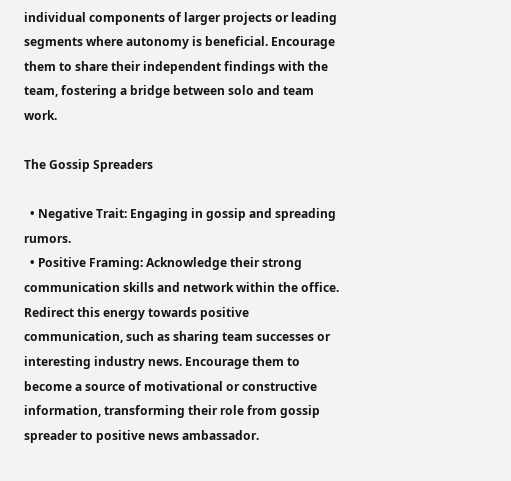individual components of larger projects or leading segments where autonomy is beneficial. Encourage them to share their independent findings with the team, fostering a bridge between solo and team work.

The Gossip Spreaders

  • Negative Trait: Engaging in gossip and spreading rumors.
  • Positive Framing: Acknowledge their strong communication skills and network within the office. Redirect this energy towards positive communication, such as sharing team successes or interesting industry news. Encourage them to become a source of motivational or constructive information, transforming their role from gossip spreader to positive news ambassador.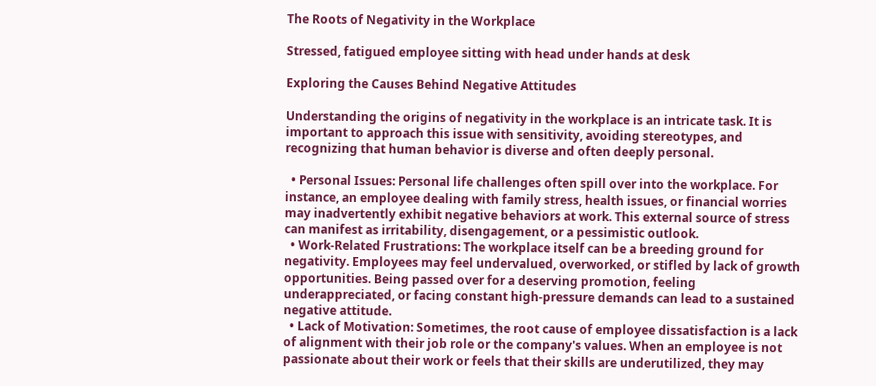The Roots of Negativity in the Workplace

Stressed, fatigued employee sitting with head under hands at desk

Exploring the Causes Behind Negative Attitudes

Understanding the origins of negativity in the workplace is an intricate task. It is important to approach this issue with sensitivity, avoiding stereotypes, and recognizing that human behavior is diverse and often deeply personal.

  • Personal Issues: Personal life challenges often spill over into the workplace. For instance, an employee dealing with family stress, health issues, or financial worries may inadvertently exhibit negative behaviors at work. This external source of stress can manifest as irritability, disengagement, or a pessimistic outlook.
  • Work-Related Frustrations: The workplace itself can be a breeding ground for negativity. Employees may feel undervalued, overworked, or stifled by lack of growth opportunities. Being passed over for a deserving promotion, feeling underappreciated, or facing constant high-pressure demands can lead to a sustained negative attitude.
  • Lack of Motivation: Sometimes, the root cause of employee dissatisfaction is a lack of alignment with their job role or the company's values. When an employee is not passionate about their work or feels that their skills are underutilized, they may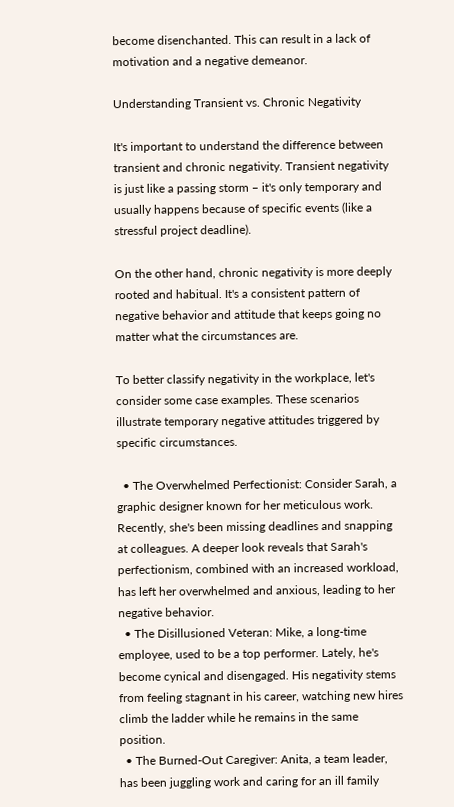become disenchanted. This can result in a lack of motivation and a negative demeanor.

Understanding Transient vs. Chronic Negativity

It's important to understand the difference between transient and chronic negativity. Transient negativity is just like a passing storm – it's only temporary and usually happens because of specific events (like a stressful project deadline).

On the other hand, chronic negativity is more deeply rooted and habitual. It's a consistent pattern of negative behavior and attitude that keeps going no matter what the circumstances are.

To better classify negativity in the workplace, let's consider some case examples. These scenarios illustrate temporary negative attitudes triggered by specific circumstances.

  • The Overwhelmed Perfectionist: Consider Sarah, a graphic designer known for her meticulous work. Recently, she's been missing deadlines and snapping at colleagues. A deeper look reveals that Sarah's perfectionism, combined with an increased workload, has left her overwhelmed and anxious, leading to her negative behavior.
  • The Disillusioned Veteran: Mike, a long-time employee, used to be a top performer. Lately, he's become cynical and disengaged. His negativity stems from feeling stagnant in his career, watching new hires climb the ladder while he remains in the same position.
  • The Burned-Out Caregiver: Anita, a team leader, has been juggling work and caring for an ill family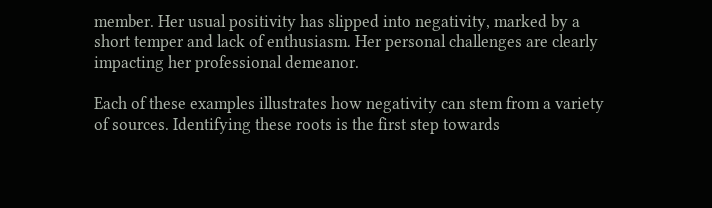member. Her usual positivity has slipped into negativity, marked by a short temper and lack of enthusiasm. Her personal challenges are clearly impacting her professional demeanor.

Each of these examples illustrates how negativity can stem from a variety of sources. Identifying these roots is the first step towards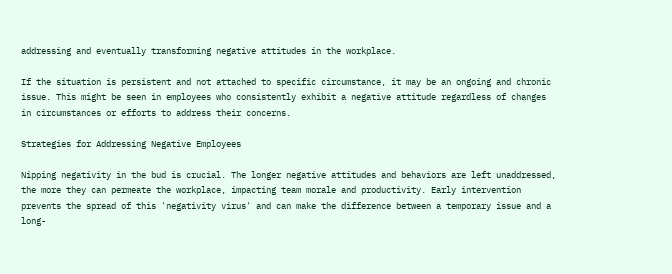addressing and eventually transforming negative attitudes in the workplace.

If the situation is persistent and not attached to specific circumstance, it may be an ongoing and chronic issue. This might be seen in employees who consistently exhibit a negative attitude regardless of changes in circumstances or efforts to address their concerns.

Strategies for Addressing Negative Employees

Nipping negativity in the bud is crucial. The longer negative attitudes and behaviors are left unaddressed, the more they can permeate the workplace, impacting team morale and productivity. Early intervention prevents the spread of this 'negativity virus' and can make the difference between a temporary issue and a long-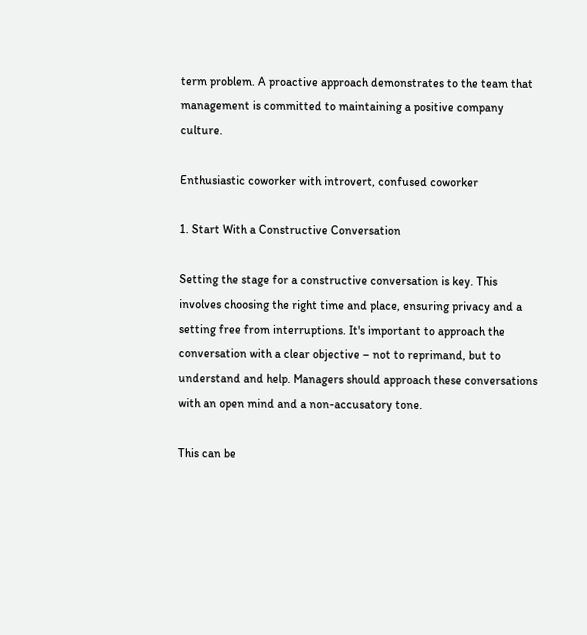term problem. A proactive approach demonstrates to the team that management is committed to maintaining a positive company culture.

Enthusiastic coworker with introvert, confused coworker

1. Start With a Constructive Conversation

Setting the stage for a constructive conversation is key. This involves choosing the right time and place, ensuring privacy and a setting free from interruptions. It's important to approach the conversation with a clear objective – not to reprimand, but to understand and help. Managers should approach these conversations with an open mind and a non-accusatory tone.

This can be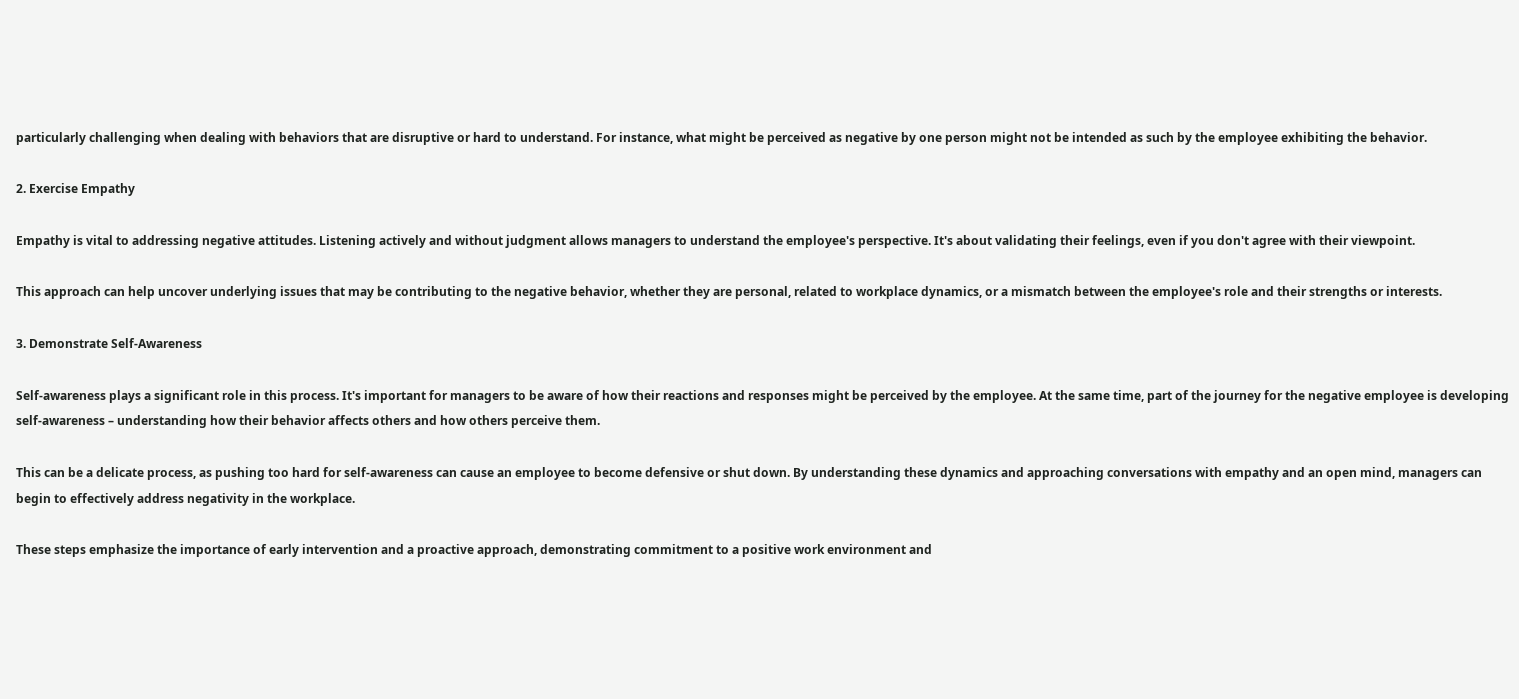particularly challenging when dealing with behaviors that are disruptive or hard to understand. For instance, what might be perceived as negative by one person might not be intended as such by the employee exhibiting the behavior.

2. Exercise Empathy

Empathy is vital to addressing negative attitudes. Listening actively and without judgment allows managers to understand the employee's perspective. It's about validating their feelings, even if you don't agree with their viewpoint.

This approach can help uncover underlying issues that may be contributing to the negative behavior, whether they are personal, related to workplace dynamics, or a mismatch between the employee's role and their strengths or interests.

3. Demonstrate Self-Awareness

Self-awareness plays a significant role in this process. It's important for managers to be aware of how their reactions and responses might be perceived by the employee. At the same time, part of the journey for the negative employee is developing self-awareness – understanding how their behavior affects others and how others perceive them.

This can be a delicate process, as pushing too hard for self-awareness can cause an employee to become defensive or shut down. By understanding these dynamics and approaching conversations with empathy and an open mind, managers can begin to effectively address negativity in the workplace.

These steps emphasize the importance of early intervention and a proactive approach, demonstrating commitment to a positive work environment and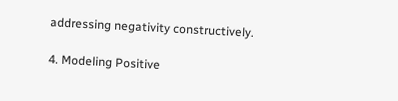addressing negativity constructively.

4. Modeling Positive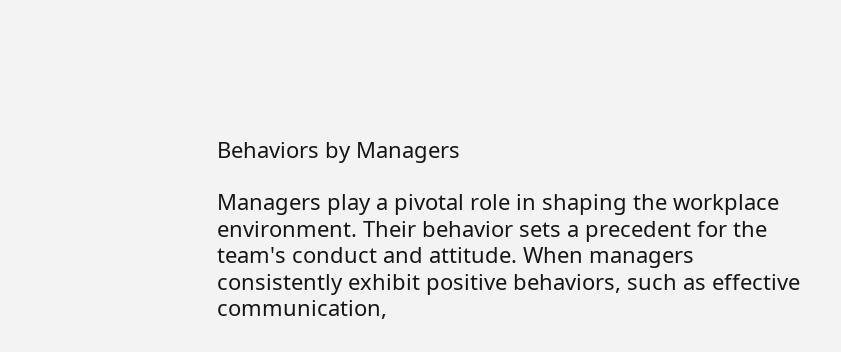Behaviors by Managers

Managers play a pivotal role in shaping the workplace environment. Their behavior sets a precedent for the team's conduct and attitude. When managers consistently exhibit positive behaviors, such as effective communication,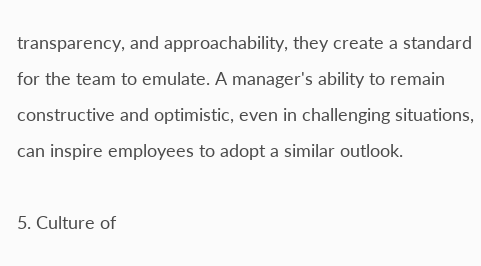transparency, and approachability, they create a standard for the team to emulate. A manager's ability to remain constructive and optimistic, even in challenging situations, can inspire employees to adopt a similar outlook.

5. Culture of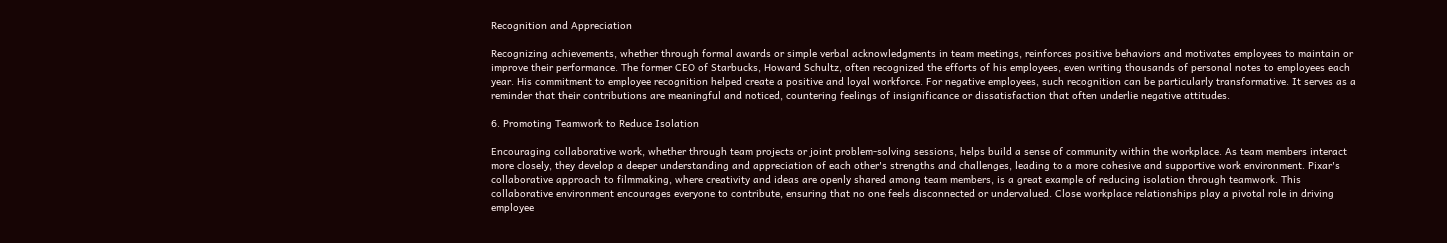Recognition and Appreciation

Recognizing achievements, whether through formal awards or simple verbal acknowledgments in team meetings, reinforces positive behaviors and motivates employees to maintain or improve their performance. The former CEO of Starbucks, Howard Schultz, often recognized the efforts of his employees, even writing thousands of personal notes to employees each year. His commitment to employee recognition helped create a positive and loyal workforce. For negative employees, such recognition can be particularly transformative. It serves as a reminder that their contributions are meaningful and noticed, countering feelings of insignificance or dissatisfaction that often underlie negative attitudes.

6. Promoting Teamwork to Reduce Isolation

Encouraging collaborative work, whether through team projects or joint problem-solving sessions, helps build a sense of community within the workplace. As team members interact more closely, they develop a deeper understanding and appreciation of each other's strengths and challenges, leading to a more cohesive and supportive work environment. Pixar's collaborative approach to filmmaking, where creativity and ideas are openly shared among team members, is a great example of reducing isolation through teamwork. This collaborative environment encourages everyone to contribute, ensuring that no one feels disconnected or undervalued. Close workplace relationships play a pivotal role in driving employee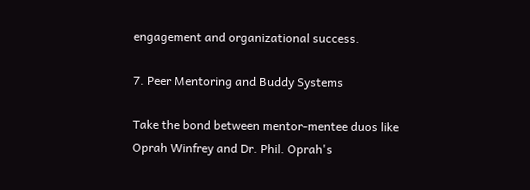engagement and organizational success.

7. Peer Mentoring and Buddy Systems

Take the bond between mentor-mentee duos like Oprah Winfrey and Dr. Phil. Oprah's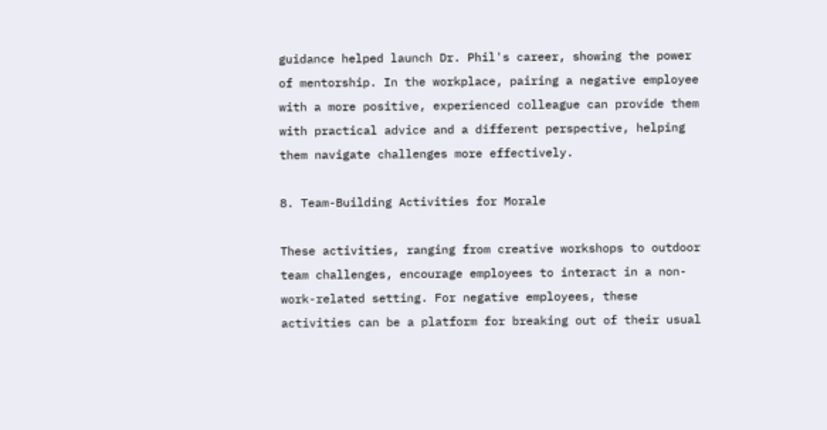guidance helped launch Dr. Phil's career, showing the power of mentorship. In the workplace, pairing a negative employee with a more positive, experienced colleague can provide them with practical advice and a different perspective, helping them navigate challenges more effectively.

8. Team-Building Activities for Morale

These activities, ranging from creative workshops to outdoor team challenges, encourage employees to interact in a non-work-related setting. For negative employees, these activities can be a platform for breaking out of their usual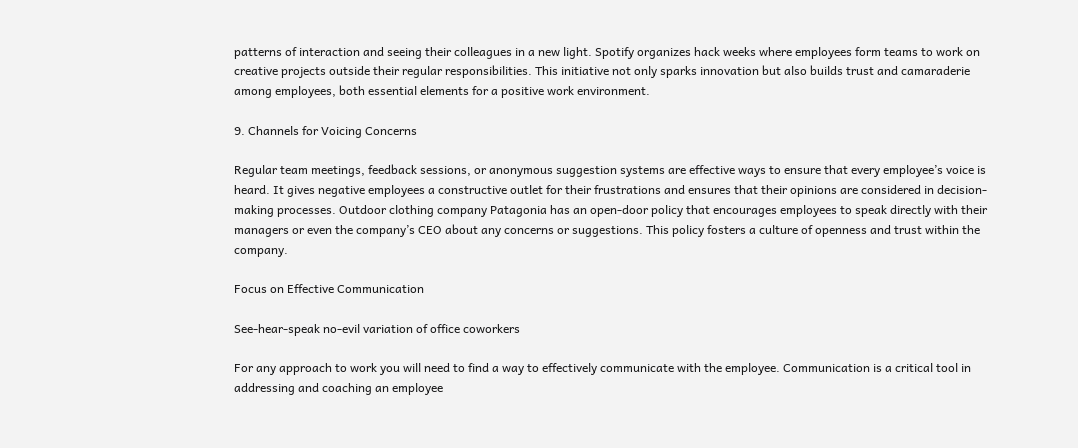patterns of interaction and seeing their colleagues in a new light. Spotify organizes hack weeks where employees form teams to work on creative projects outside their regular responsibilities. This initiative not only sparks innovation but also builds trust and camaraderie among employees, both essential elements for a positive work environment.

9. Channels for Voicing Concerns

Regular team meetings, feedback sessions, or anonymous suggestion systems are effective ways to ensure that every employee’s voice is heard. It gives negative employees a constructive outlet for their frustrations and ensures that their opinions are considered in decision-making processes. Outdoor clothing company Patagonia has an open-door policy that encourages employees to speak directly with their managers or even the company’s CEO about any concerns or suggestions. This policy fosters a culture of openness and trust within the company.

Focus on Effective Communication

See-hear-speak no-evil variation of office coworkers

For any approach to work you will need to find a way to effectively communicate with the employee. Communication is a critical tool in addressing and coaching an employee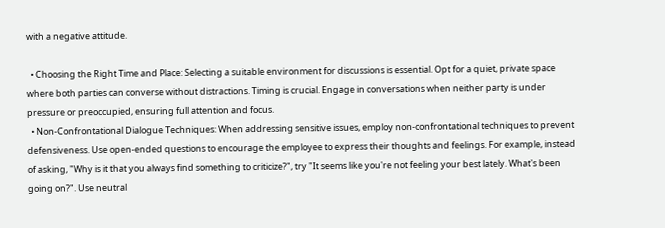with a negative attitude.

  • Choosing the Right Time and Place: Selecting a suitable environment for discussions is essential. Opt for a quiet, private space where both parties can converse without distractions. Timing is crucial. Engage in conversations when neither party is under pressure or preoccupied, ensuring full attention and focus.
  • Non-Confrontational Dialogue Techniques: When addressing sensitive issues, employ non-confrontational techniques to prevent defensiveness. Use open-ended questions to encourage the employee to express their thoughts and feelings. For example, instead of asking, "Why is it that you always find something to criticize?", try "It seems like you're not feeling your best lately. What's been going on?". Use neutral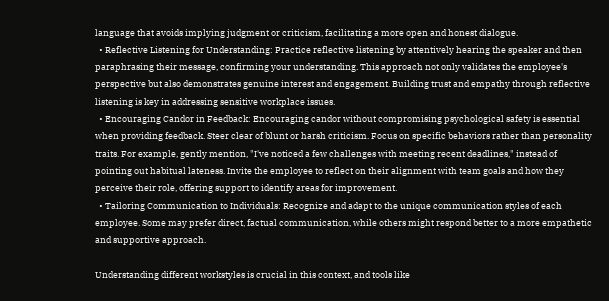language that avoids implying judgment or criticism, facilitating a more open and honest dialogue.
  • Reflective Listening for Understanding: Practice reflective listening by attentively hearing the speaker and then paraphrasing their message, confirming your understanding. This approach not only validates the employee's perspective but also demonstrates genuine interest and engagement. Building trust and empathy through reflective listening is key in addressing sensitive workplace issues.
  • Encouraging Candor in Feedback: Encouraging candor without compromising psychological safety is essential when providing feedback. Steer clear of blunt or harsh criticism. Focus on specific behaviors rather than personality traits. For example, gently mention, "I've noticed a few challenges with meeting recent deadlines," instead of pointing out habitual lateness. Invite the employee to reflect on their alignment with team goals and how they perceive their role, offering support to identify areas for improvement.
  • Tailoring Communication to Individuals: Recognize and adapt to the unique communication styles of each employee. Some may prefer direct, factual communication, while others might respond better to a more empathetic and supportive approach.

Understanding different workstyles is crucial in this context, and tools like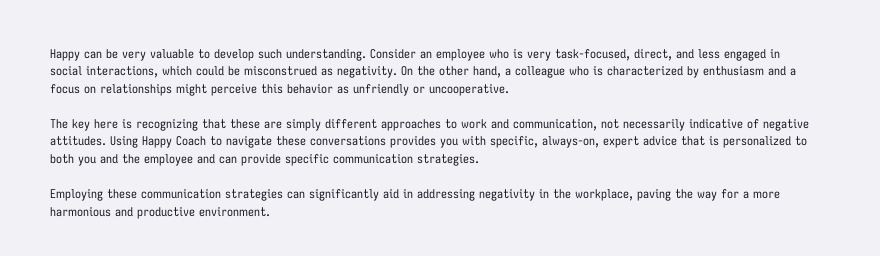Happy can be very valuable to develop such understanding. Consider an employee who is very task-focused, direct, and less engaged in social interactions, which could be misconstrued as negativity. On the other hand, a colleague who is characterized by enthusiasm and a focus on relationships might perceive this behavior as unfriendly or uncooperative.

The key here is recognizing that these are simply different approaches to work and communication, not necessarily indicative of negative attitudes. Using Happy Coach to navigate these conversations provides you with specific, always-on, expert advice that is personalized to both you and the employee and can provide specific communication strategies.

Employing these communication strategies can significantly aid in addressing negativity in the workplace, paving the way for a more harmonious and productive environment.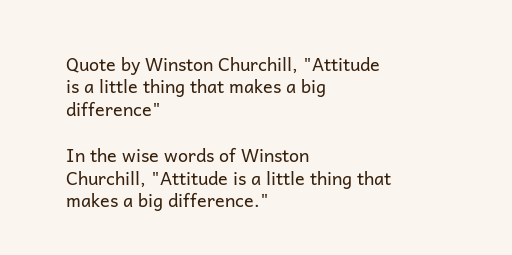Quote by Winston Churchill, "Attitude is a little thing that makes a big difference"

In the wise words of Winston Churchill, "Attitude is a little thing that makes a big difference."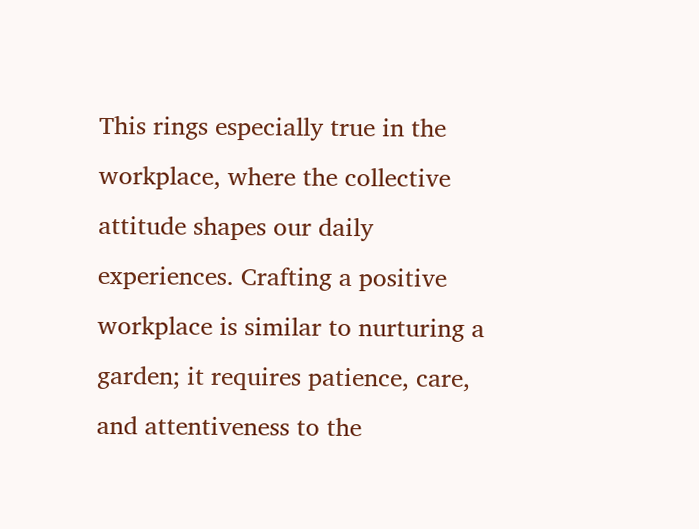This rings especially true in the workplace, where the collective attitude shapes our daily experiences. Crafting a positive workplace is similar to nurturing a garden; it requires patience, care, and attentiveness to the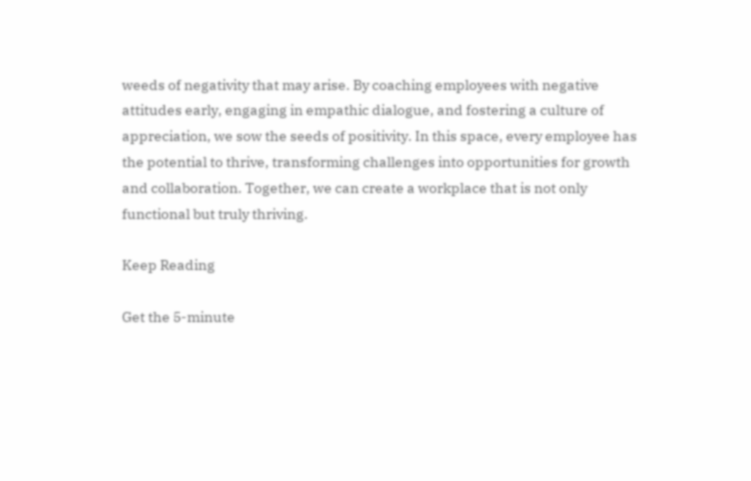weeds of negativity that may arise. By coaching employees with negative attitudes early, engaging in empathic dialogue, and fostering a culture of appreciation, we sow the seeds of positivity. In this space, every employee has the potential to thrive, transforming challenges into opportunities for growth and collaboration. Together, we can create a workplace that is not only functional but truly thriving.

Keep Reading

Get the 5-minute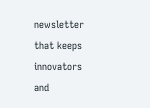newsletter that keeps innovators and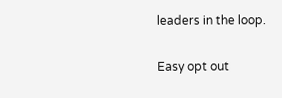leaders in the loop.

Easy opt out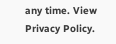any time. View Privacy Policy.